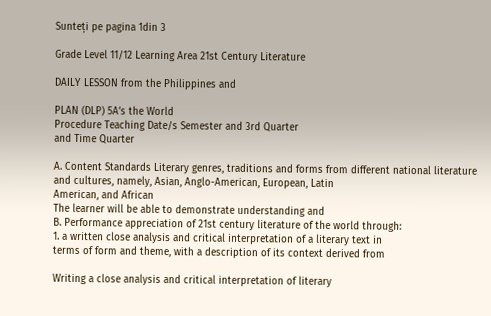Sunteți pe pagina 1din 3

Grade Level 11/12 Learning Area 21st Century Literature

DAILY LESSON from the Philippines and

PLAN (DLP) 5A’s the World
Procedure Teaching Date/s Semester and 3rd Quarter
and Time Quarter

A. Content Standards Literary genres, traditions and forms from different national literature
and cultures, namely, Asian, Anglo-American, European, Latin
American, and African
The learner will be able to demonstrate understanding and
B. Performance appreciation of 21st century literature of the world through:
1. a written close analysis and critical interpretation of a literary text in
terms of form and theme, with a description of its context derived from

Writing a close analysis and critical interpretation of literary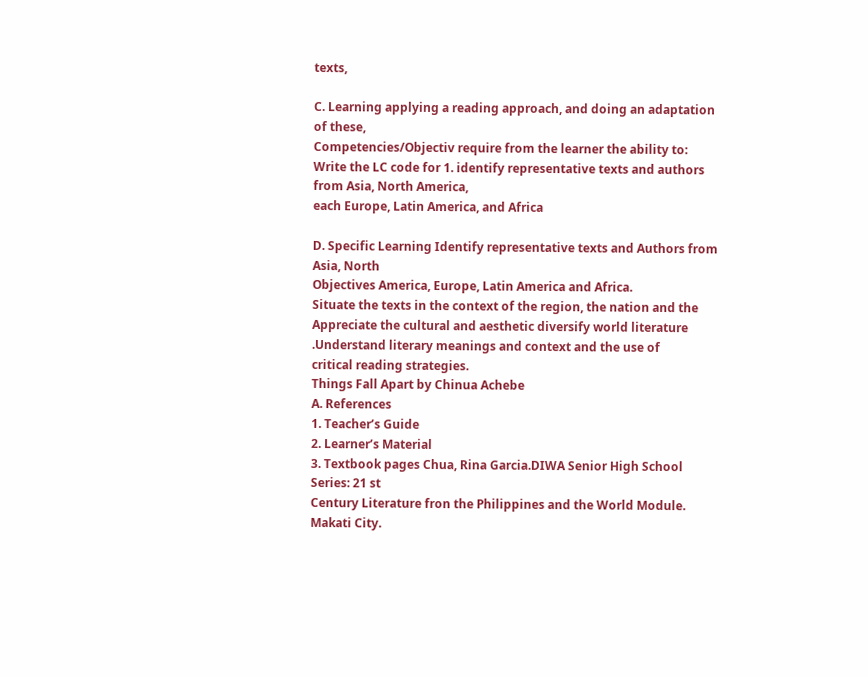texts,

C. Learning applying a reading approach, and doing an adaptation of these,
Competencies/Objectiv require from the learner the ability to:
Write the LC code for 1. identify representative texts and authors from Asia, North America,
each Europe, Latin America, and Africa

D. Specific Learning Identify representative texts and Authors from Asia, North
Objectives America, Europe, Latin America and Africa.
Situate the texts in the context of the region, the nation and the
Appreciate the cultural and aesthetic diversify world literature
.Understand literary meanings and context and the use of
critical reading strategies.
Things Fall Apart by Chinua Achebe
A. References
1. Teacher’s Guide
2. Learner’s Material
3. Textbook pages Chua, Rina Garcia.DIWA Senior High School Series: 21 st
Century Literature fron the Philippines and the World Module.
Makati City.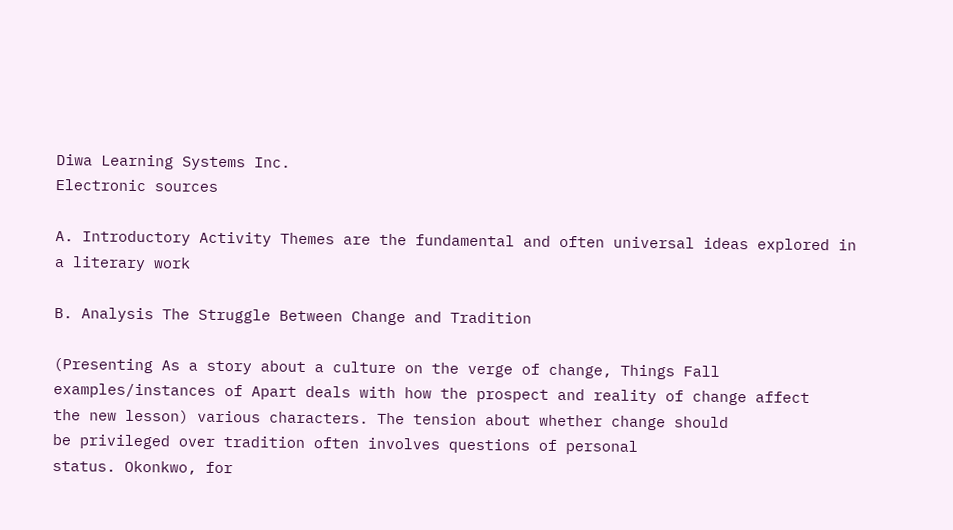Diwa Learning Systems Inc.
Electronic sources

A. Introductory Activity Themes are the fundamental and often universal ideas explored in
a literary work

B. Analysis The Struggle Between Change and Tradition

(Presenting As a story about a culture on the verge of change, Things Fall
examples/instances of Apart deals with how the prospect and reality of change affect
the new lesson) various characters. The tension about whether change should
be privileged over tradition often involves questions of personal
status. Okonkwo, for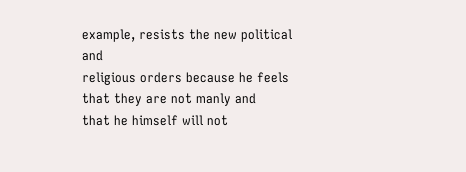example, resists the new political and
religious orders because he feels that they are not manly and
that he himself will not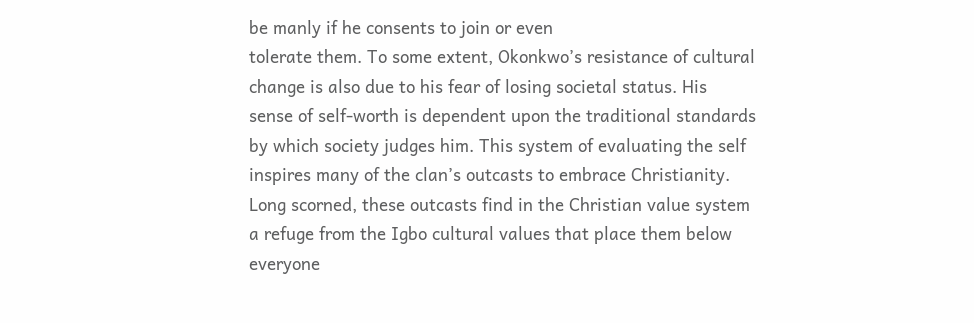be manly if he consents to join or even
tolerate them. To some extent, Okonkwo’s resistance of cultural
change is also due to his fear of losing societal status. His
sense of self-worth is dependent upon the traditional standards
by which society judges him. This system of evaluating the self
inspires many of the clan’s outcasts to embrace Christianity.
Long scorned, these outcasts find in the Christian value system
a refuge from the Igbo cultural values that place them below
everyone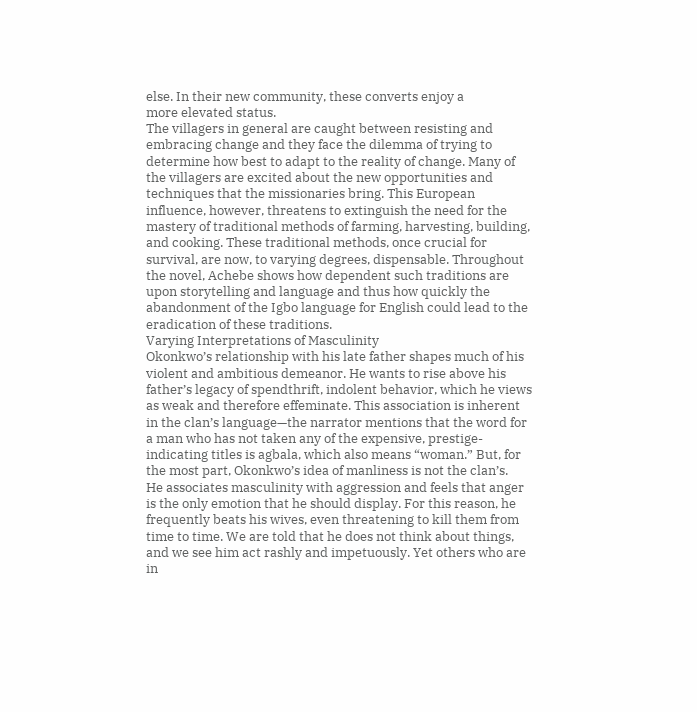else. In their new community, these converts enjoy a
more elevated status.
The villagers in general are caught between resisting and
embracing change and they face the dilemma of trying to
determine how best to adapt to the reality of change. Many of
the villagers are excited about the new opportunities and
techniques that the missionaries bring. This European
influence, however, threatens to extinguish the need for the
mastery of traditional methods of farming, harvesting, building,
and cooking. These traditional methods, once crucial for
survival, are now, to varying degrees, dispensable. Throughout
the novel, Achebe shows how dependent such traditions are
upon storytelling and language and thus how quickly the
abandonment of the Igbo language for English could lead to the
eradication of these traditions.
Varying Interpretations of Masculinity
Okonkwo’s relationship with his late father shapes much of his
violent and ambitious demeanor. He wants to rise above his
father’s legacy of spendthrift, indolent behavior, which he views
as weak and therefore effeminate. This association is inherent
in the clan’s language—the narrator mentions that the word for
a man who has not taken any of the expensive, prestige-
indicating titles is agbala, which also means “woman.” But, for
the most part, Okonkwo’s idea of manliness is not the clan’s.
He associates masculinity with aggression and feels that anger
is the only emotion that he should display. For this reason, he
frequently beats his wives, even threatening to kill them from
time to time. We are told that he does not think about things,
and we see him act rashly and impetuously. Yet others who are
in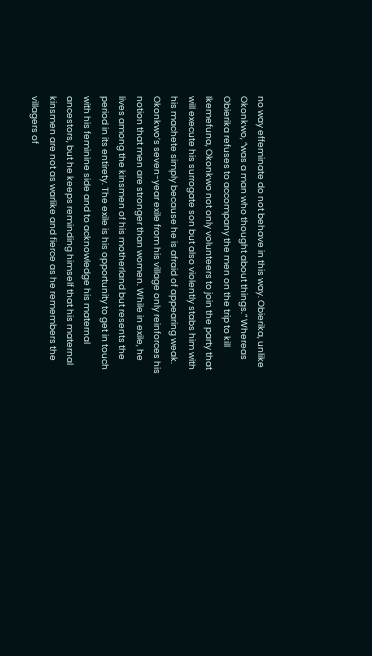no way effeminate do not behave in this way. Obierika, unlike
Okonkwo, “was a man who thought about things.” Whereas
Obierika refuses to accompany the men on the trip to kill
Ikemefuna, Okonkwo not only volunteers to join the party that
will execute his surrogate son but also violently stabs him with
his machete simply because he is afraid of appearing weak.
Okonkwo’s seven-year exile from his village only reinforces his
notion that men are stronger than women. While in exile, he
lives among the kinsmen of his motherland but resents the
period in its entirety. The exile is his opportunity to get in touch
with his feminine side and to acknowledge his maternal
ancestors, but he keeps reminding himself that his maternal
kinsmen are not as warlike and fierce as he remembers the
villagers of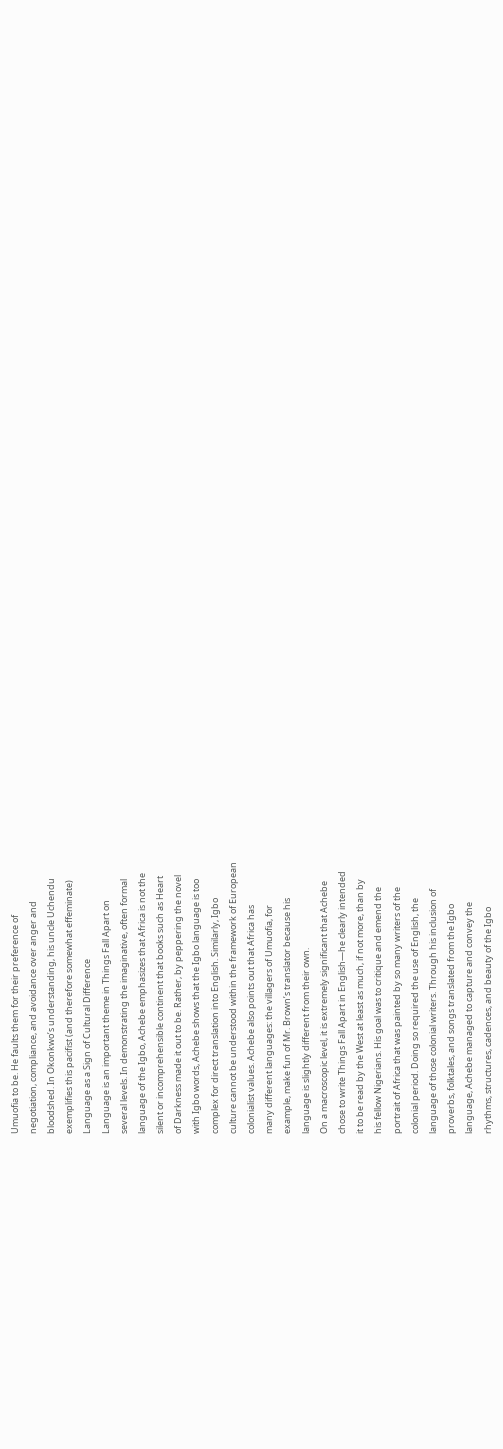Umuofia to be. He faults them for their preference of
negotiation, compliance, and avoidance over anger and
bloodshed. In Okonkwo’s understanding, his uncle Uchendu
exemplifies this pacifist (and therefore somewhat effeminate)
Language as a Sign of Cultural Difference
Language is an important theme in Things Fall Apart on
several levels. In demonstrating the imaginative, often formal
language of the Igbo, Achebe emphasizes that Africa is not the
silent or incomprehensible continent that books such as Heart
of Darkness made it out to be. Rather, by peppering the novel
with Igbo words, Achebe shows that the Igbo language is too
complex for direct translation into English. Similarly, Igbo
culture cannot be understood within the framework of European
colonialist values. Achebe also points out that Africa has
many different languages: the villagers of Umuofia, for
example, make fun of Mr. Brown’s translator because his
language is slightly different from their own.
On a macroscopic level, it is extremely significant that Achebe
chose to write Things Fall Apart in English—he clearly intended
it to be read by the West at least as much, if not more, than by
his fellow Nigerians. His goal was to critique and emend the
portrait of Africa that was painted by so many writers of the
colonial period. Doing so required the use of English, the
language of those colonial writers. Through his inclusion of
proverbs, folktales, and songs translated from the Igbo
language, Achebe managed to capture and convey the
rhythms, structures, cadences, and beauty of the Igbo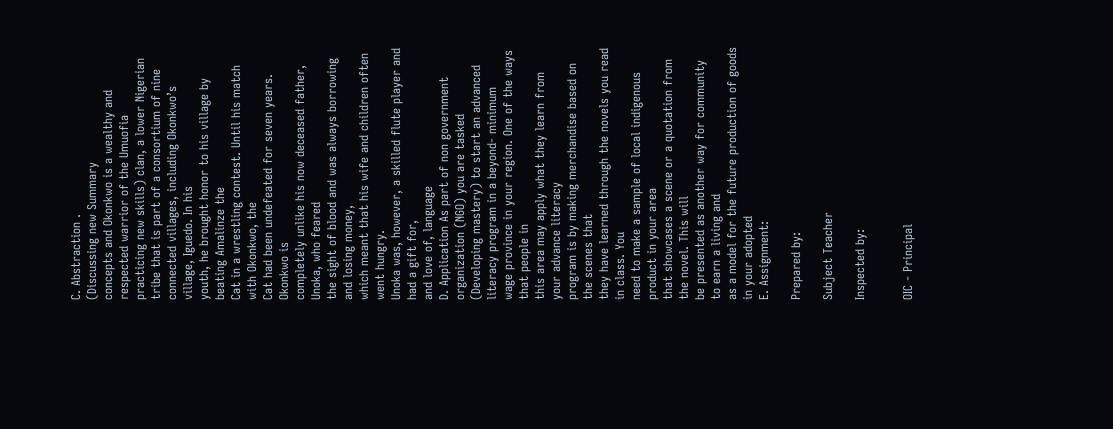C. Abstraction .
(Discussing new Summary
concepts and Okonkwo is a wealthy and respected warrior of the Umuofia
practicing new skills) clan, a lower Nigerian tribe that is part of a consortium of nine
connected villages, including Okonkwo’s village, Iguedo. In his
youth, he brought honor to his village by beating Amalinze the
Cat in a wrestling contest. Until his match with Okonkwo, the
Cat had been undefeated for seven years. Okonkwo is
completely unlike his now deceased father, Unoka, who feared
the sight of blood and was always borrowing and losing money,
which meant that his wife and children often went hungry.
Unoka was, however, a skilled flute player and had a gift for,
and love of, language
D. Application As part of non government organization (NGO) you are tasked
(Developing mastery) to start an advanced literacy program in a beyond- minimum
wage province in your region. One of the ways that people in
this area may apply what they learn from your advance literacy
program is by making merchandise based on the scenes that
they have learned through the novels you read in class. You
need to make a sample of local indigenous product in your area
that showcases a scene or a quotation from the novel. This will
be presented as another way for community to earn a living and
as a model for the future production of goods in your adopted
E. Assignment:

Prepared by:

Subject Teacher

Inspected by:


OIC - Principal